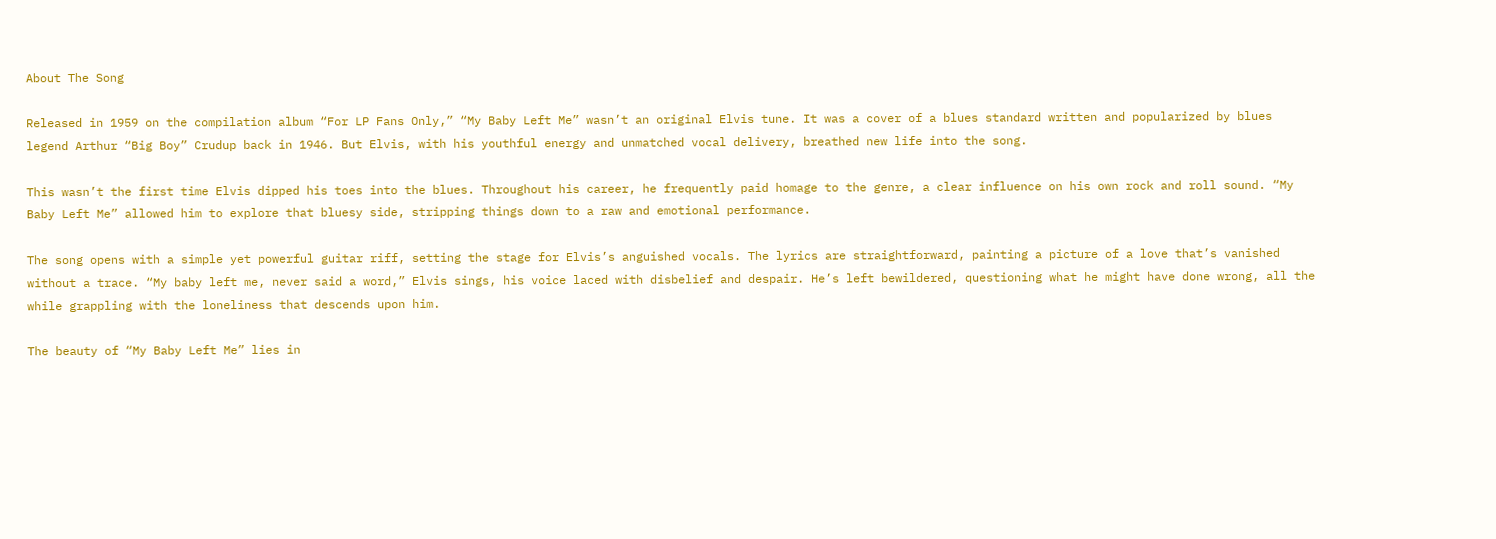About The Song

Released in 1959 on the compilation album “For LP Fans Only,” “My Baby Left Me” wasn’t an original Elvis tune. It was a cover of a blues standard written and popularized by blues legend Arthur “Big Boy” Crudup back in 1946. But Elvis, with his youthful energy and unmatched vocal delivery, breathed new life into the song.

This wasn’t the first time Elvis dipped his toes into the blues. Throughout his career, he frequently paid homage to the genre, a clear influence on his own rock and roll sound. “My Baby Left Me” allowed him to explore that bluesy side, stripping things down to a raw and emotional performance.

The song opens with a simple yet powerful guitar riff, setting the stage for Elvis’s anguished vocals. The lyrics are straightforward, painting a picture of a love that’s vanished without a trace. “My baby left me, never said a word,” Elvis sings, his voice laced with disbelief and despair. He’s left bewildered, questioning what he might have done wrong, all the while grappling with the loneliness that descends upon him.

The beauty of “My Baby Left Me” lies in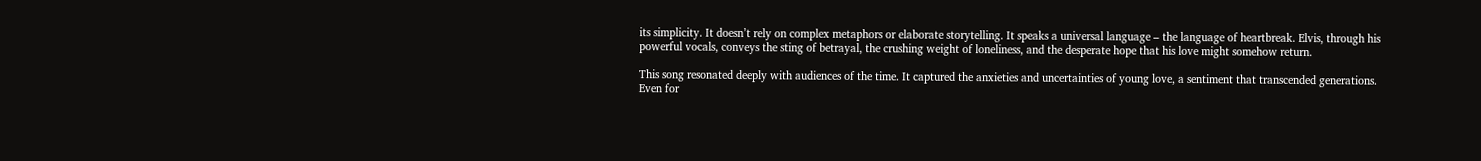its simplicity. It doesn’t rely on complex metaphors or elaborate storytelling. It speaks a universal language – the language of heartbreak. Elvis, through his powerful vocals, conveys the sting of betrayal, the crushing weight of loneliness, and the desperate hope that his love might somehow return.

This song resonated deeply with audiences of the time. It captured the anxieties and uncertainties of young love, a sentiment that transcended generations. Even for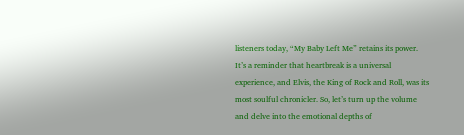listeners today, “My Baby Left Me” retains its power. It’s a reminder that heartbreak is a universal experience, and Elvis, the King of Rock and Roll, was its most soulful chronicler. So, let’s turn up the volume and delve into the emotional depths of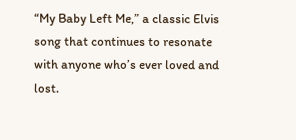“My Baby Left Me,” a classic Elvis song that continues to resonate with anyone who’s ever loved and lost.